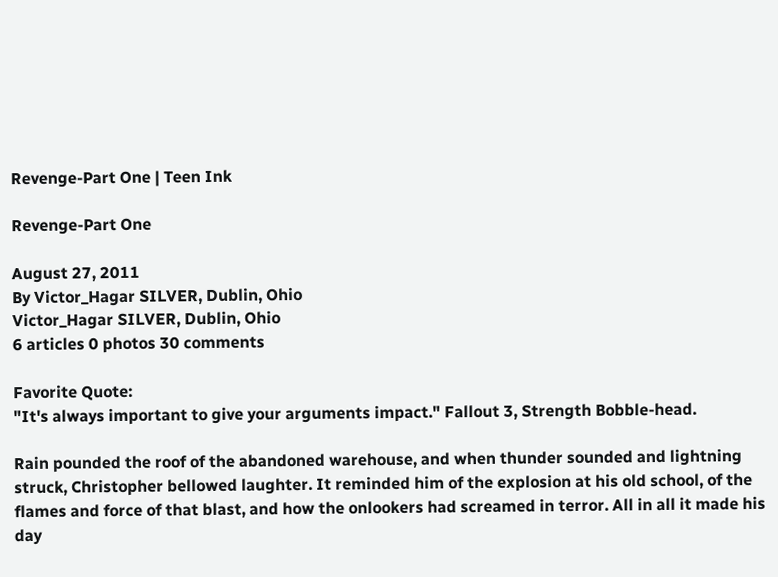Revenge-Part One | Teen Ink

Revenge-Part One

August 27, 2011
By Victor_Hagar SILVER, Dublin, Ohio
Victor_Hagar SILVER, Dublin, Ohio
6 articles 0 photos 30 comments

Favorite Quote:
"It's always important to give your arguments impact." Fallout 3, Strength Bobble-head.

Rain pounded the roof of the abandoned warehouse, and when thunder sounded and lightning struck, Christopher bellowed laughter. It reminded him of the explosion at his old school, of the flames and force of that blast, and how the onlookers had screamed in terror. All in all it made his day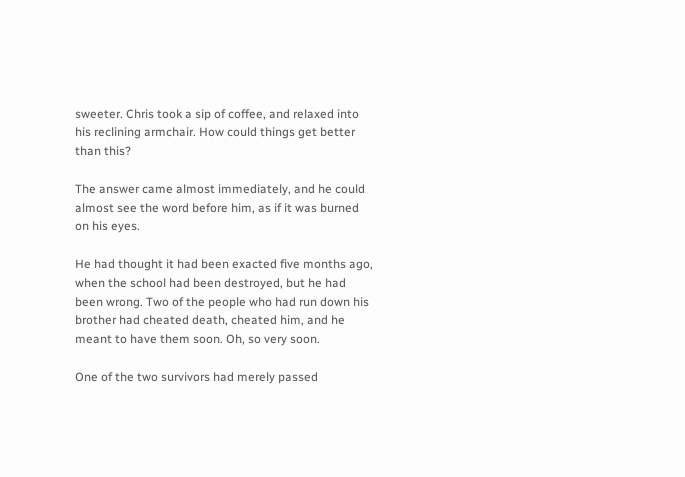sweeter. Chris took a sip of coffee, and relaxed into his reclining armchair. How could things get better than this?

The answer came almost immediately, and he could almost see the word before him, as if it was burned on his eyes.

He had thought it had been exacted five months ago, when the school had been destroyed, but he had been wrong. Two of the people who had run down his brother had cheated death, cheated him, and he meant to have them soon. Oh, so very soon.

One of the two survivors had merely passed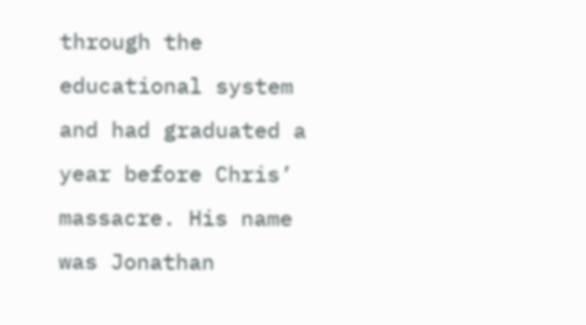through the educational system and had graduated a year before Chris’ massacre. His name was Jonathan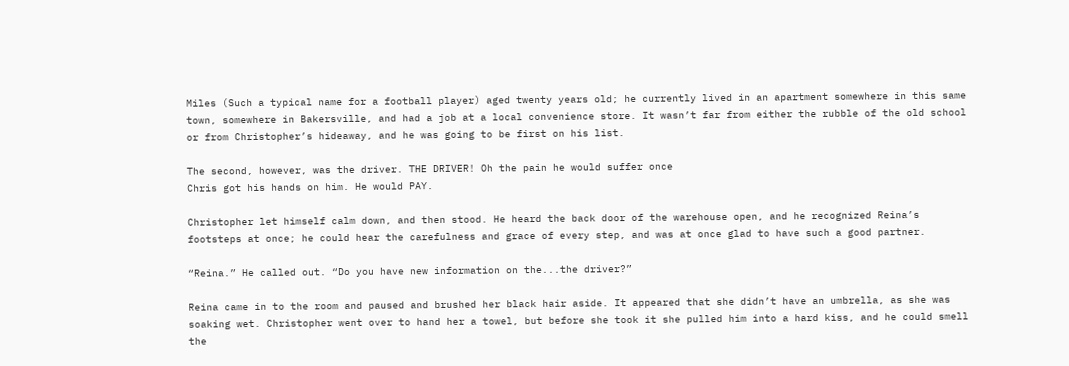Miles (Such a typical name for a football player) aged twenty years old; he currently lived in an apartment somewhere in this same town, somewhere in Bakersville, and had a job at a local convenience store. It wasn’t far from either the rubble of the old school or from Christopher’s hideaway, and he was going to be first on his list.

The second, however, was the driver. THE DRIVER! Oh the pain he would suffer once
Chris got his hands on him. He would PAY.

Christopher let himself calm down, and then stood. He heard the back door of the warehouse open, and he recognized Reina’s footsteps at once; he could hear the carefulness and grace of every step, and was at once glad to have such a good partner.

“Reina.” He called out. “Do you have new information on the...the driver?”

Reina came in to the room and paused and brushed her black hair aside. It appeared that she didn’t have an umbrella, as she was soaking wet. Christopher went over to hand her a towel, but before she took it she pulled him into a hard kiss, and he could smell the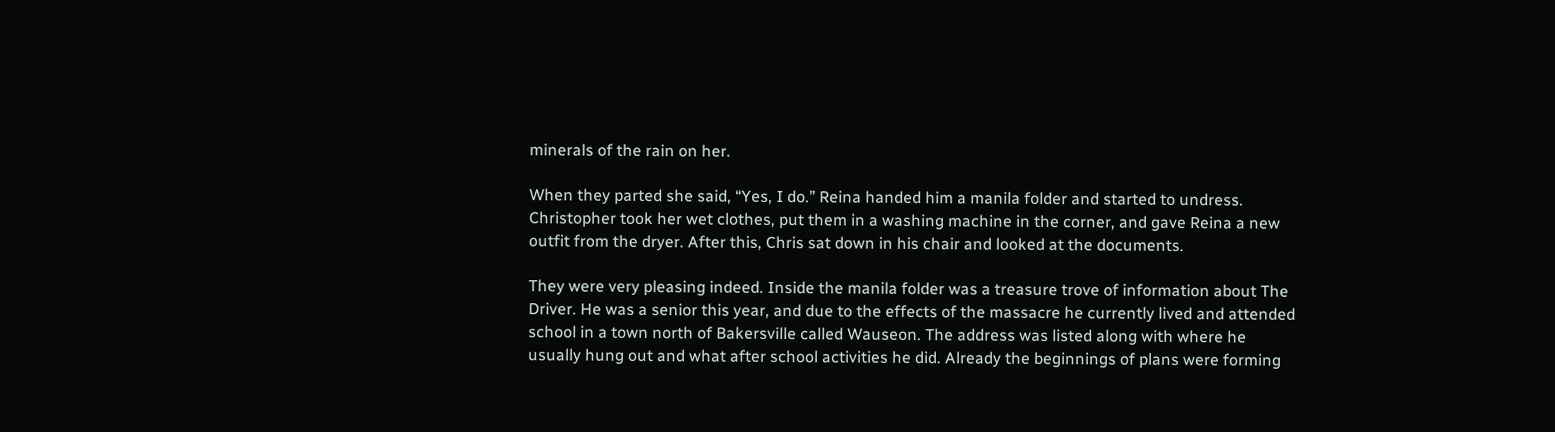minerals of the rain on her.

When they parted she said, “Yes, I do.” Reina handed him a manila folder and started to undress. Christopher took her wet clothes, put them in a washing machine in the corner, and gave Reina a new outfit from the dryer. After this, Chris sat down in his chair and looked at the documents.

They were very pleasing indeed. Inside the manila folder was a treasure trove of information about The Driver. He was a senior this year, and due to the effects of the massacre he currently lived and attended school in a town north of Bakersville called Wauseon. The address was listed along with where he usually hung out and what after school activities he did. Already the beginnings of plans were forming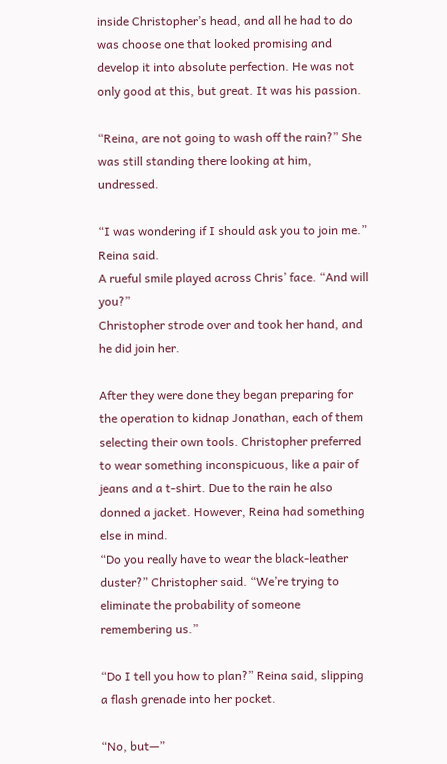inside Christopher’s head, and all he had to do was choose one that looked promising and develop it into absolute perfection. He was not only good at this, but great. It was his passion.

“Reina, are not going to wash off the rain?” She was still standing there looking at him, undressed.

“I was wondering if I should ask you to join me.” Reina said.
A rueful smile played across Chris’ face. “And will you?”
Christopher strode over and took her hand, and he did join her.

After they were done they began preparing for the operation to kidnap Jonathan, each of them selecting their own tools. Christopher preferred to wear something inconspicuous, like a pair of jeans and a t-shirt. Due to the rain he also donned a jacket. However, Reina had something else in mind.
“Do you really have to wear the black-leather duster?” Christopher said. “We’re trying to eliminate the probability of someone remembering us.”

“Do I tell you how to plan?” Reina said, slipping a flash grenade into her pocket.

“No, but—”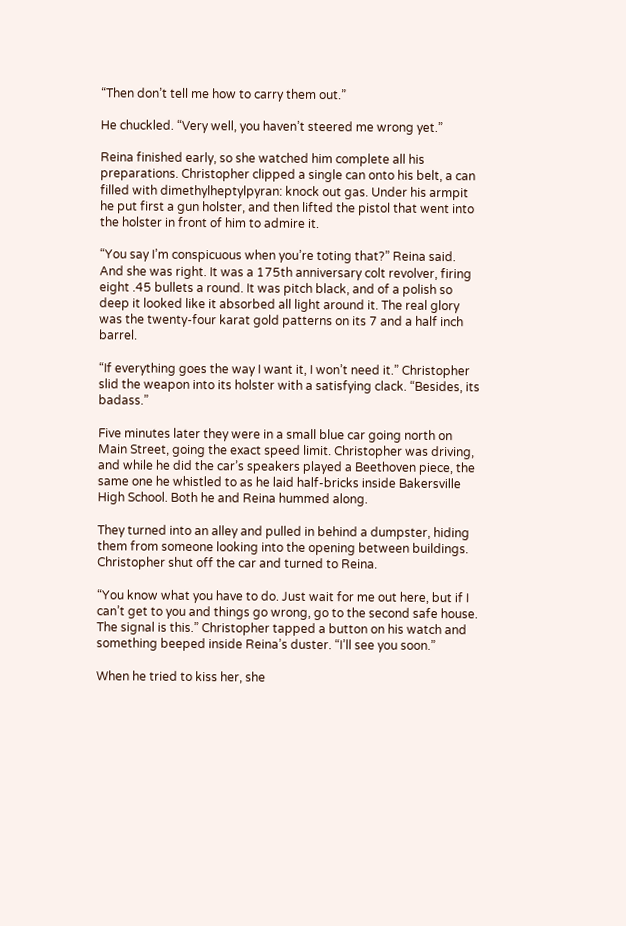“Then don’t tell me how to carry them out.”

He chuckled. “Very well, you haven’t steered me wrong yet.”

Reina finished early, so she watched him complete all his preparations. Christopher clipped a single can onto his belt, a can filled with dimethylheptylpyran: knock out gas. Under his armpit he put first a gun holster, and then lifted the pistol that went into the holster in front of him to admire it.

“You say I’m conspicuous when you’re toting that?” Reina said. And she was right. It was a 175th anniversary colt revolver, firing eight .45 bullets a round. It was pitch black, and of a polish so deep it looked like it absorbed all light around it. The real glory was the twenty-four karat gold patterns on its 7 and a half inch barrel.

“If everything goes the way I want it, I won’t need it.” Christopher slid the weapon into its holster with a satisfying clack. “Besides, its badass.”

Five minutes later they were in a small blue car going north on Main Street, going the exact speed limit. Christopher was driving, and while he did the car’s speakers played a Beethoven piece, the same one he whistled to as he laid half-bricks inside Bakersville High School. Both he and Reina hummed along.

They turned into an alley and pulled in behind a dumpster, hiding them from someone looking into the opening between buildings. Christopher shut off the car and turned to Reina.

“You know what you have to do. Just wait for me out here, but if I can’t get to you and things go wrong, go to the second safe house. The signal is this.” Christopher tapped a button on his watch and something beeped inside Reina’s duster. “I’ll see you soon.”

When he tried to kiss her, she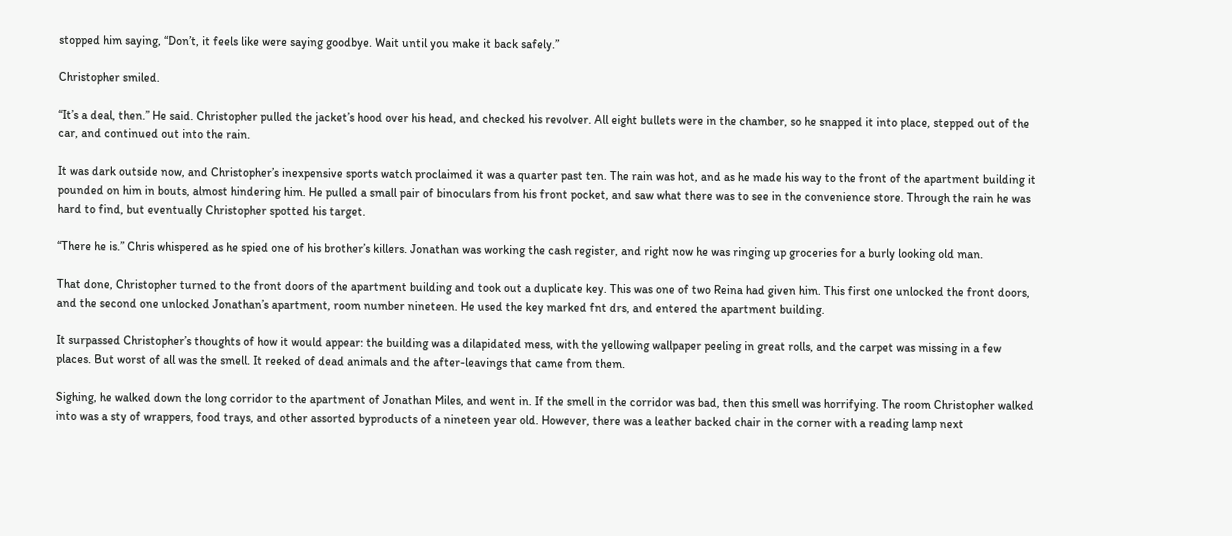stopped him saying, “Don’t, it feels like were saying goodbye. Wait until you make it back safely.”

Christopher smiled.

“It’s a deal, then.” He said. Christopher pulled the jacket’s hood over his head, and checked his revolver. All eight bullets were in the chamber, so he snapped it into place, stepped out of the car, and continued out into the rain.

It was dark outside now, and Christopher’s inexpensive sports watch proclaimed it was a quarter past ten. The rain was hot, and as he made his way to the front of the apartment building it pounded on him in bouts, almost hindering him. He pulled a small pair of binoculars from his front pocket, and saw what there was to see in the convenience store. Through the rain he was hard to find, but eventually Christopher spotted his target.

“There he is.” Chris whispered as he spied one of his brother’s killers. Jonathan was working the cash register, and right now he was ringing up groceries for a burly looking old man.

That done, Christopher turned to the front doors of the apartment building and took out a duplicate key. This was one of two Reina had given him. This first one unlocked the front doors, and the second one unlocked Jonathan’s apartment, room number nineteen. He used the key marked fnt drs, and entered the apartment building.

It surpassed Christopher’s thoughts of how it would appear: the building was a dilapidated mess, with the yellowing wallpaper peeling in great rolls, and the carpet was missing in a few places. But worst of all was the smell. It reeked of dead animals and the after-leavings that came from them.

Sighing, he walked down the long corridor to the apartment of Jonathan Miles, and went in. If the smell in the corridor was bad, then this smell was horrifying. The room Christopher walked into was a sty of wrappers, food trays, and other assorted byproducts of a nineteen year old. However, there was a leather backed chair in the corner with a reading lamp next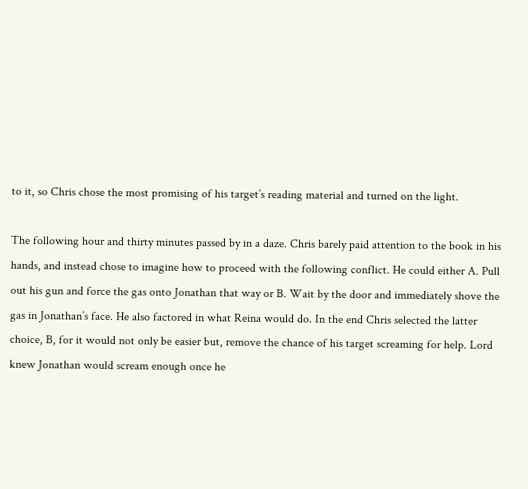to it, so Chris chose the most promising of his target’s reading material and turned on the light.

The following hour and thirty minutes passed by in a daze. Chris barely paid attention to the book in his hands, and instead chose to imagine how to proceed with the following conflict. He could either A. Pull out his gun and force the gas onto Jonathan that way or B. Wait by the door and immediately shove the gas in Jonathan’s face. He also factored in what Reina would do. In the end Chris selected the latter choice, B, for it would not only be easier but, remove the chance of his target screaming for help. Lord knew Jonathan would scream enough once he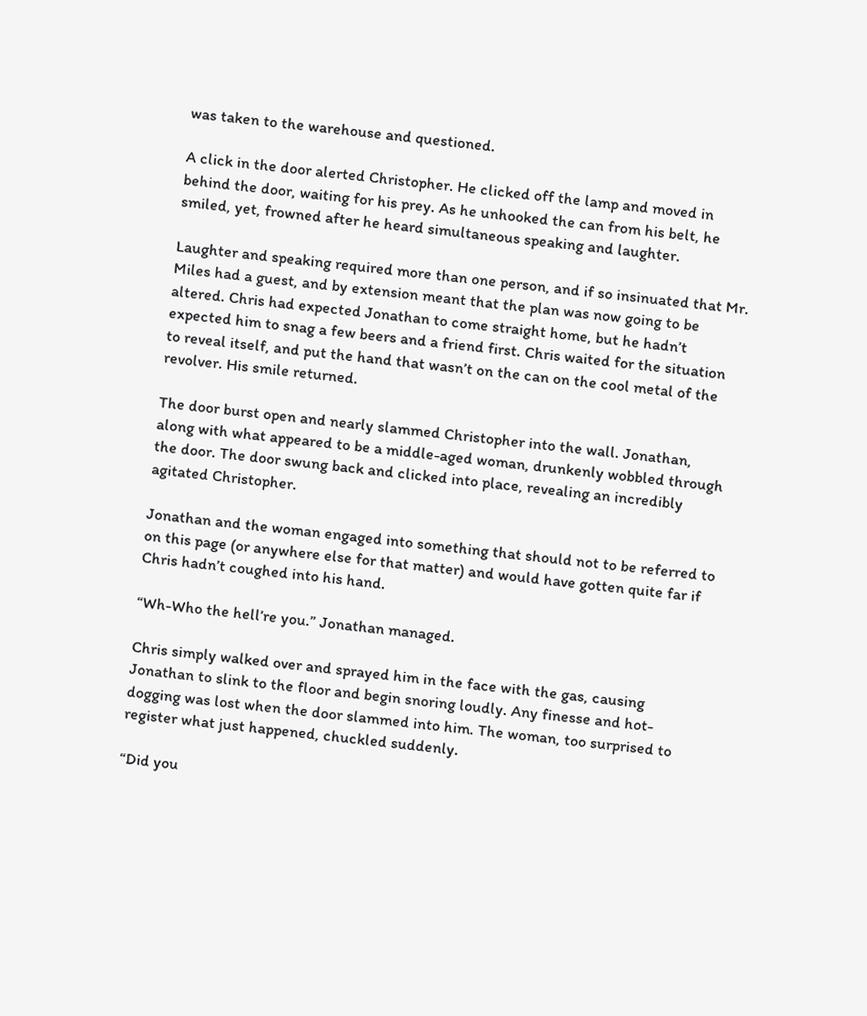was taken to the warehouse and questioned.

A click in the door alerted Christopher. He clicked off the lamp and moved in behind the door, waiting for his prey. As he unhooked the can from his belt, he smiled, yet, frowned after he heard simultaneous speaking and laughter.

Laughter and speaking required more than one person, and if so insinuated that Mr. Miles had a guest, and by extension meant that the plan was now going to be altered. Chris had expected Jonathan to come straight home, but he hadn’t expected him to snag a few beers and a friend first. Chris waited for the situation to reveal itself, and put the hand that wasn’t on the can on the cool metal of the revolver. His smile returned.

The door burst open and nearly slammed Christopher into the wall. Jonathan, along with what appeared to be a middle-aged woman, drunkenly wobbled through the door. The door swung back and clicked into place, revealing an incredibly agitated Christopher.

Jonathan and the woman engaged into something that should not to be referred to on this page (or anywhere else for that matter) and would have gotten quite far if Chris hadn’t coughed into his hand.

“Wh-Who the hell’re you.” Jonathan managed.

Chris simply walked over and sprayed him in the face with the gas, causing Jonathan to slink to the floor and begin snoring loudly. Any finesse and hot-dogging was lost when the door slammed into him. The woman, too surprised to register what just happened, chuckled suddenly.

“Did you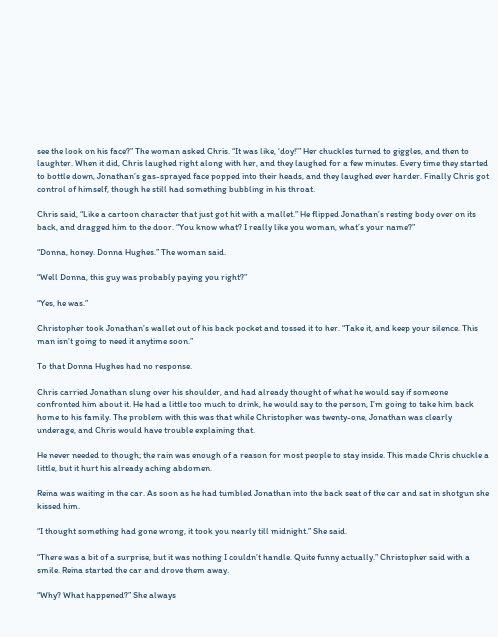see the look on his face?” The woman asked Chris. “It was like, ‘doy!’” Her chuckles turned to giggles, and then to laughter. When it did, Chris laughed right along with her, and they laughed for a few minutes. Every time they started to bottle down, Jonathan’s gas-sprayed face popped into their heads, and they laughed ever harder. Finally Chris got control of himself, though he still had something bubbling in his throat.

Chris said, “Like a cartoon character that just got hit with a mallet.” He flipped Jonathan’s resting body over on its back, and dragged him to the door. “You know what? I really like you woman, what’s your name?”

“Donna, honey. Donna Hughes.” The woman said.

“Well Donna, this guy was probably paying you right?”

“Yes, he was.”

Christopher took Jonathan’s wallet out of his back pocket and tossed it to her. “Take it, and keep your silence. This man isn’t going to need it anytime soon.”

To that Donna Hughes had no response.

Chris carried Jonathan slung over his shoulder, and had already thought of what he would say if someone confronted him about it. He had a little too much to drink, he would say to the person, I’m going to take him back home to his family. The problem with this was that while Christopher was twenty-one, Jonathan was clearly underage, and Chris would have trouble explaining that.

He never needed to though; the rain was enough of a reason for most people to stay inside. This made Chris chuckle a little, but it hurt his already aching abdomen.

Reina was waiting in the car. As soon as he had tumbled Jonathan into the back seat of the car and sat in shotgun she kissed him.

“I thought something had gone wrong, it took you nearly till midnight.” She said.

“There was a bit of a surprise, but it was nothing I couldn’t handle. Quite funny actually.” Christopher said with a smile. Reina started the car and drove them away.

“Why? What happened?” She always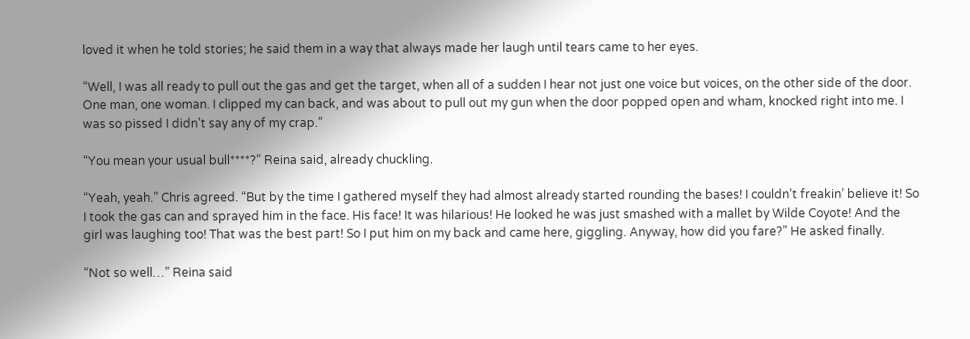loved it when he told stories; he said them in a way that always made her laugh until tears came to her eyes.

“Well, I was all ready to pull out the gas and get the target, when all of a sudden I hear not just one voice but voices, on the other side of the door. One man, one woman. I clipped my can back, and was about to pull out my gun when the door popped open and wham, knocked right into me. I was so pissed I didn’t say any of my crap.”

“You mean your usual bull****?” Reina said, already chuckling.

“Yeah, yeah.” Chris agreed. “But by the time I gathered myself they had almost already started rounding the bases! I couldn’t freakin’ believe it! So I took the gas can and sprayed him in the face. His face! It was hilarious! He looked he was just smashed with a mallet by Wilde Coyote! And the girl was laughing too! That was the best part! So I put him on my back and came here, giggling. Anyway, how did you fare?” He asked finally.

“Not so well…” Reina said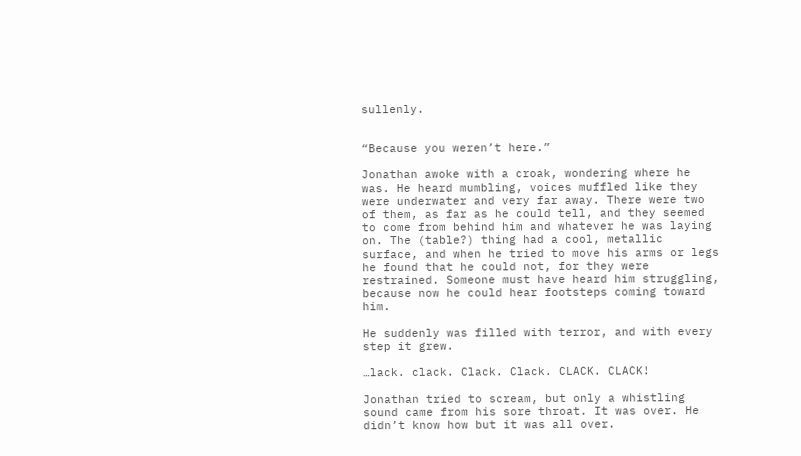sullenly.


“Because you weren’t here.”

Jonathan awoke with a croak, wondering where he was. He heard mumbling, voices muffled like they were underwater and very far away. There were two of them, as far as he could tell, and they seemed to come from behind him and whatever he was laying on. The (table?) thing had a cool, metallic surface, and when he tried to move his arms or legs he found that he could not, for they were restrained. Someone must have heard him struggling, because now he could hear footsteps coming toward him.

He suddenly was filled with terror, and with every step it grew.

…lack. clack. Clack. Clack. CLACK. CLACK!

Jonathan tried to scream, but only a whistling sound came from his sore throat. It was over. He didn’t know how but it was all over.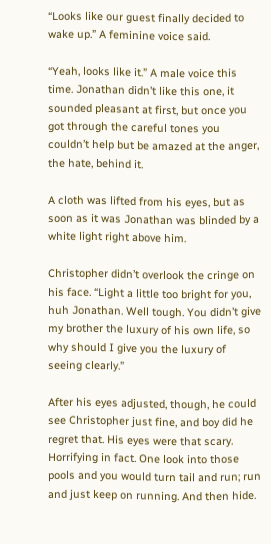“Looks like our guest finally decided to wake up.” A feminine voice said.

“Yeah, looks like it.” A male voice this time. Jonathan didn’t like this one, it sounded pleasant at first, but once you got through the careful tones you couldn’t help but be amazed at the anger, the hate, behind it.

A cloth was lifted from his eyes, but as soon as it was Jonathan was blinded by a white light right above him.

Christopher didn’t overlook the cringe on his face. “Light a little too bright for you, huh Jonathan. Well tough. You didn’t give my brother the luxury of his own life, so why should I give you the luxury of seeing clearly.”

After his eyes adjusted, though, he could see Christopher just fine, and boy did he regret that. His eyes were that scary. Horrifying in fact. One look into those pools and you would turn tail and run; run and just keep on running. And then hide.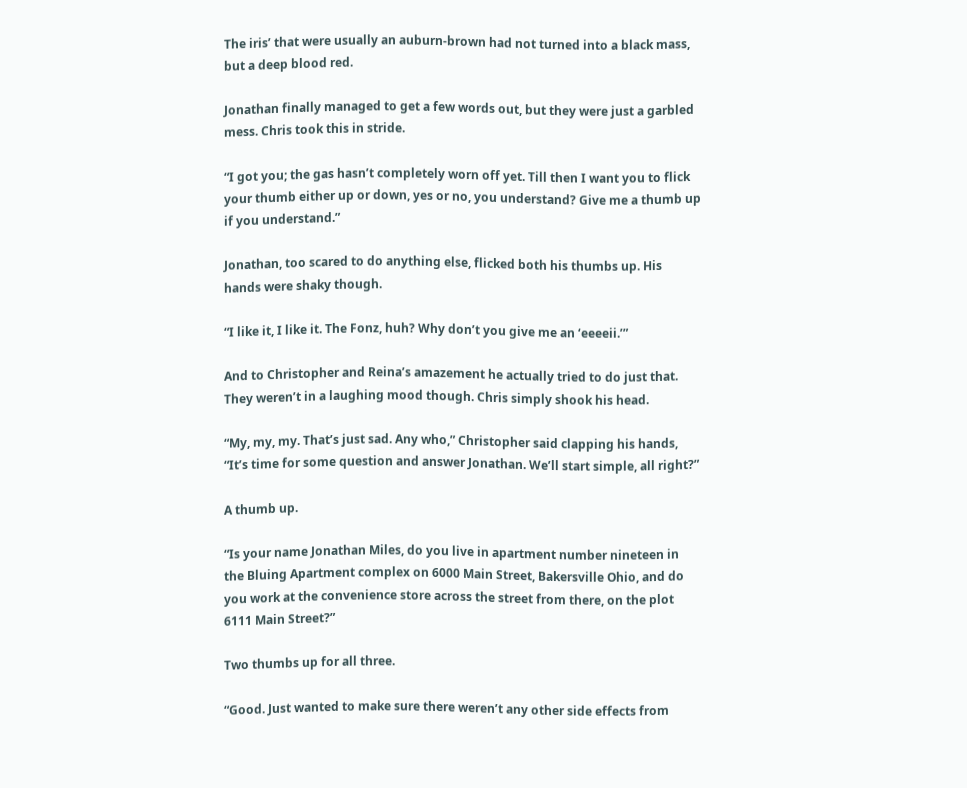The iris’ that were usually an auburn-brown had not turned into a black mass, but a deep blood red.

Jonathan finally managed to get a few words out, but they were just a garbled mess. Chris took this in stride.

“I got you; the gas hasn’t completely worn off yet. Till then I want you to flick your thumb either up or down, yes or no, you understand? Give me a thumb up if you understand.”

Jonathan, too scared to do anything else, flicked both his thumbs up. His hands were shaky though.

“I like it, I like it. The Fonz, huh? Why don’t you give me an ‘eeeeii.’”

And to Christopher and Reina’s amazement he actually tried to do just that. They weren’t in a laughing mood though. Chris simply shook his head.

“My, my, my. That’s just sad. Any who,” Christopher said clapping his hands, “It’s time for some question and answer Jonathan. We’ll start simple, all right?”

A thumb up.

“Is your name Jonathan Miles, do you live in apartment number nineteen in the Bluing Apartment complex on 6000 Main Street, Bakersville Ohio, and do you work at the convenience store across the street from there, on the plot 6111 Main Street?”

Two thumbs up for all three.

“Good. Just wanted to make sure there weren’t any other side effects from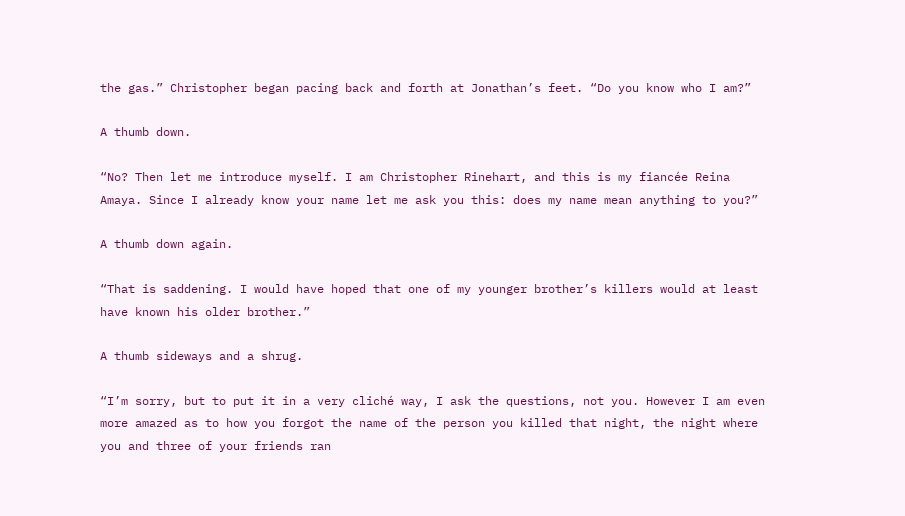the gas.” Christopher began pacing back and forth at Jonathan’s feet. “Do you know who I am?”

A thumb down.

“No? Then let me introduce myself. I am Christopher Rinehart, and this is my fiancée Reina Amaya. Since I already know your name let me ask you this: does my name mean anything to you?”

A thumb down again.

“That is saddening. I would have hoped that one of my younger brother’s killers would at least have known his older brother.”

A thumb sideways and a shrug.

“I’m sorry, but to put it in a very cliché way, I ask the questions, not you. However I am even more amazed as to how you forgot the name of the person you killed that night, the night where you and three of your friends ran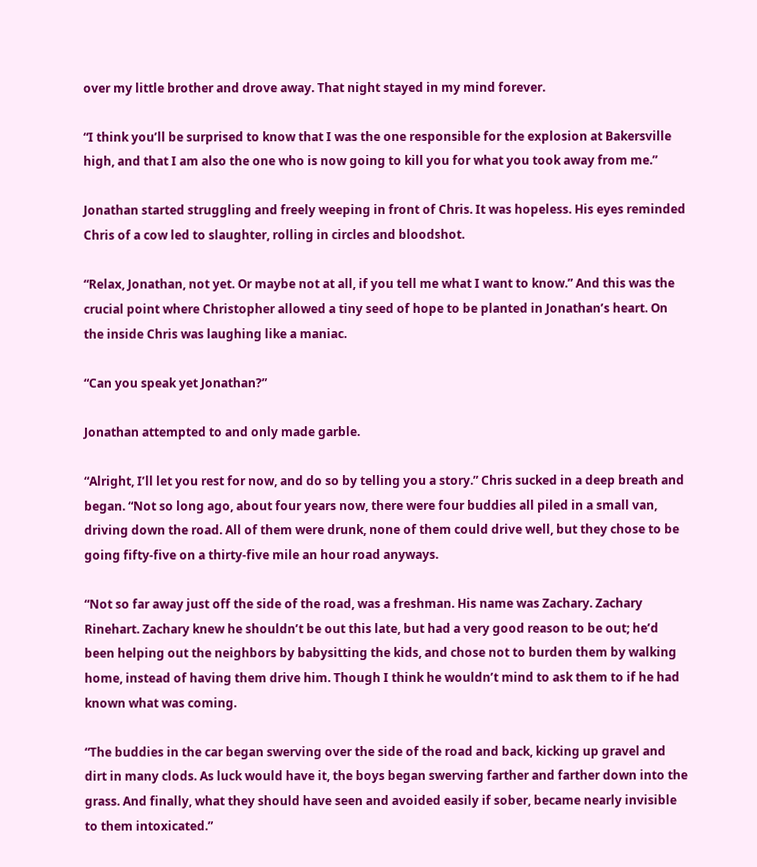over my little brother and drove away. That night stayed in my mind forever.

“I think you’ll be surprised to know that I was the one responsible for the explosion at Bakersville high, and that I am also the one who is now going to kill you for what you took away from me.”

Jonathan started struggling and freely weeping in front of Chris. It was hopeless. His eyes reminded Chris of a cow led to slaughter, rolling in circles and bloodshot.

“Relax, Jonathan, not yet. Or maybe not at all, if you tell me what I want to know.” And this was the crucial point where Christopher allowed a tiny seed of hope to be planted in Jonathan’s heart. On the inside Chris was laughing like a maniac.

“Can you speak yet Jonathan?”

Jonathan attempted to and only made garble.

“Alright, I’ll let you rest for now, and do so by telling you a story.” Chris sucked in a deep breath and began. “Not so long ago, about four years now, there were four buddies all piled in a small van, driving down the road. All of them were drunk, none of them could drive well, but they chose to be going fifty-five on a thirty-five mile an hour road anyways.

“Not so far away just off the side of the road, was a freshman. His name was Zachary. Zachary Rinehart. Zachary knew he shouldn’t be out this late, but had a very good reason to be out; he’d been helping out the neighbors by babysitting the kids, and chose not to burden them by walking home, instead of having them drive him. Though I think he wouldn’t mind to ask them to if he had known what was coming.

“The buddies in the car began swerving over the side of the road and back, kicking up gravel and dirt in many clods. As luck would have it, the boys began swerving farther and farther down into the grass. And finally, what they should have seen and avoided easily if sober, became nearly invisible to them intoxicated.”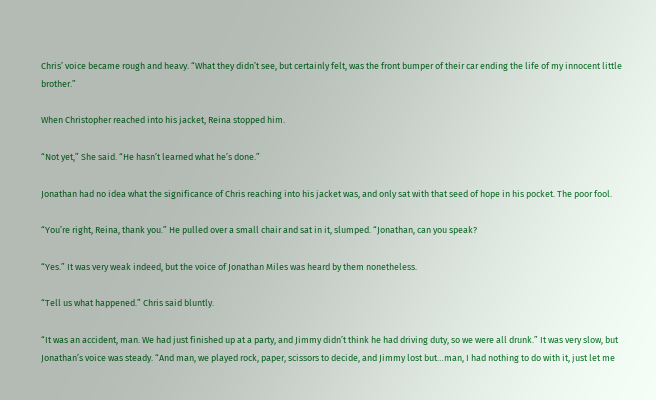Chris’ voice became rough and heavy. “What they didn’t see, but certainly felt, was the front bumper of their car ending the life of my innocent little brother.”

When Christopher reached into his jacket, Reina stopped him.

“Not yet,” She said. “He hasn’t learned what he’s done.”

Jonathan had no idea what the significance of Chris reaching into his jacket was, and only sat with that seed of hope in his pocket. The poor fool.

“You’re right, Reina, thank you.” He pulled over a small chair and sat in it, slumped. “Jonathan, can you speak?

“Yes.” It was very weak indeed, but the voice of Jonathan Miles was heard by them nonetheless.

“Tell us what happened.” Chris said bluntly.

“It was an accident, man. We had just finished up at a party, and Jimmy didn’t think he had driving duty, so we were all drunk.” It was very slow, but Jonathan’s voice was steady. “And man, we played rock, paper, scissors to decide, and Jimmy lost but…man, I had nothing to do with it, just let me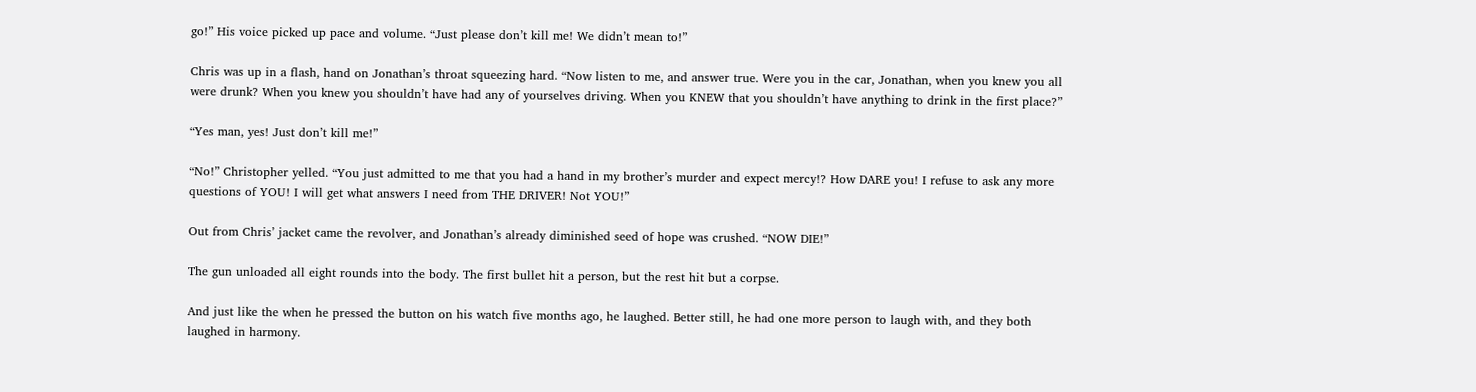go!” His voice picked up pace and volume. “Just please don’t kill me! We didn’t mean to!”

Chris was up in a flash, hand on Jonathan’s throat squeezing hard. “Now listen to me, and answer true. Were you in the car, Jonathan, when you knew you all were drunk? When you knew you shouldn’t have had any of yourselves driving. When you KNEW that you shouldn’t have anything to drink in the first place?”

“Yes man, yes! Just don’t kill me!”

“No!” Christopher yelled. “You just admitted to me that you had a hand in my brother’s murder and expect mercy!? How DARE you! I refuse to ask any more questions of YOU! I will get what answers I need from THE DRIVER! Not YOU!”

Out from Chris’ jacket came the revolver, and Jonathan’s already diminished seed of hope was crushed. “NOW DIE!”

The gun unloaded all eight rounds into the body. The first bullet hit a person, but the rest hit but a corpse.

And just like the when he pressed the button on his watch five months ago, he laughed. Better still, he had one more person to laugh with, and they both laughed in harmony.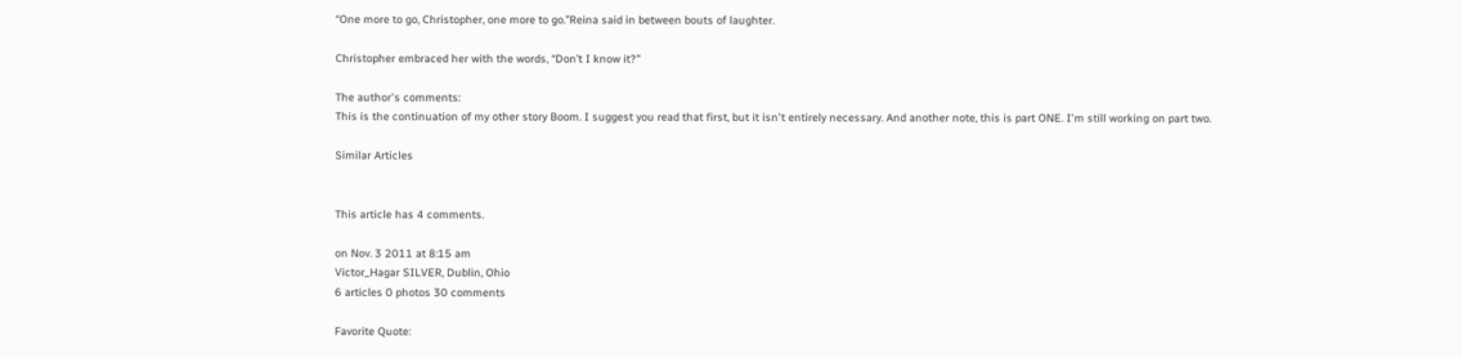“One more to go, Christopher, one more to go.”Reina said in between bouts of laughter.

Christopher embraced her with the words, “Don’t I know it?”

The author's comments:
This is the continuation of my other story Boom. I suggest you read that first, but it isn't entirely necessary. And another note, this is part ONE. I'm still working on part two.

Similar Articles


This article has 4 comments.

on Nov. 3 2011 at 8:15 am
Victor_Hagar SILVER, Dublin, Ohio
6 articles 0 photos 30 comments

Favorite Quote: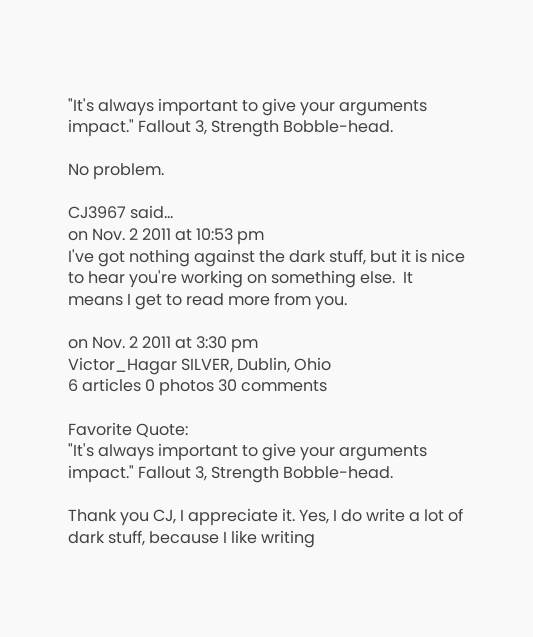"It's always important to give your arguments impact." Fallout 3, Strength Bobble-head.

No problem.

CJ3967 said...
on Nov. 2 2011 at 10:53 pm
I've got nothing against the dark stuff, but it is nice to hear you're working on something else.  It means I get to read more from you.

on Nov. 2 2011 at 3:30 pm
Victor_Hagar SILVER, Dublin, Ohio
6 articles 0 photos 30 comments

Favorite Quote:
"It's always important to give your arguments impact." Fallout 3, Strength Bobble-head.

Thank you CJ, I appreciate it. Yes, I do write a lot of dark stuff, because I like writing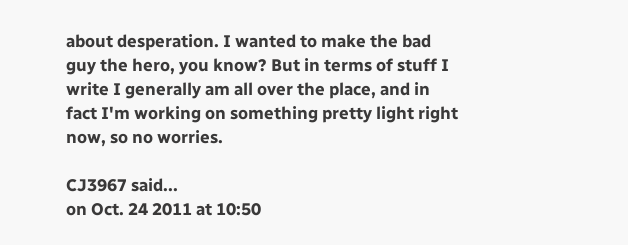about desperation. I wanted to make the bad guy the hero, you know? But in terms of stuff I write I generally am all over the place, and in fact I'm working on something pretty light right now, so no worries.

CJ3967 said...
on Oct. 24 2011 at 10:50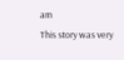am
This story was very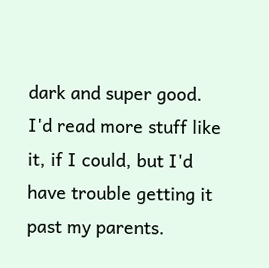dark and super good.  I'd read more stuff like it, if I could, but I'd have trouble getting it past my parents.